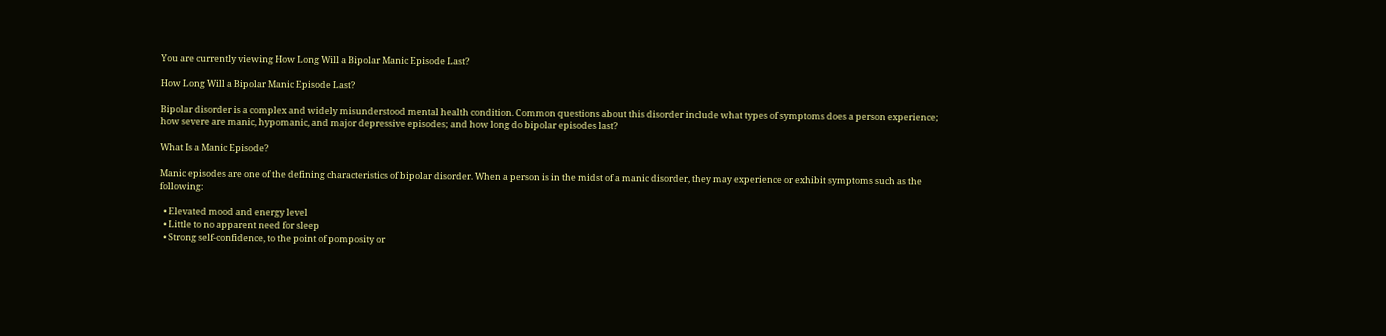You are currently viewing How Long Will a Bipolar Manic Episode Last?

How Long Will a Bipolar Manic Episode Last?

Bipolar disorder is a complex and widely misunderstood mental health condition. Common questions about this disorder include what types of symptoms does a person experience; how severe are manic, hypomanic, and major depressive episodes; and how long do bipolar episodes last?

What Is a Manic Episode?

Manic episodes are one of the defining characteristics of bipolar disorder. When a person is in the midst of a manic disorder, they may experience or exhibit symptoms such as the following:

  • Elevated mood and energy level
  • Little to no apparent need for sleep
  • Strong self-confidence, to the point of pomposity or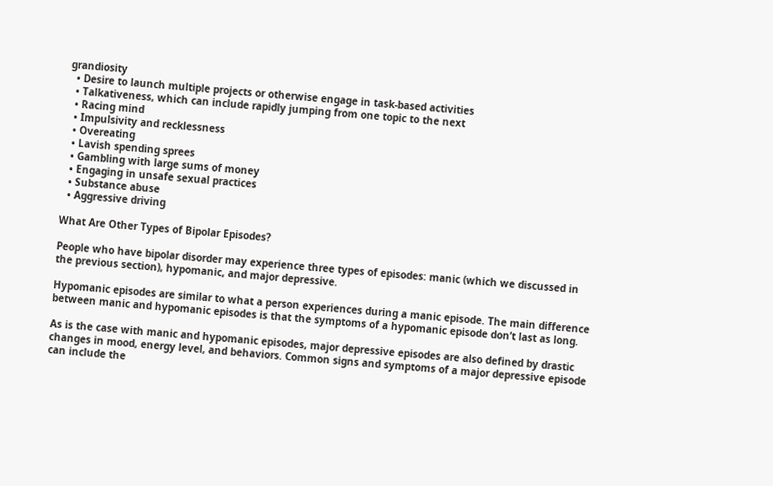grandiosity
  • Desire to launch multiple projects or otherwise engage in task-based activities
  • Talkativeness, which can include rapidly jumping from one topic to the next
  • Racing mind
  • Impulsivity and recklessness
  • Overeating
  • Lavish spending sprees
  • Gambling with large sums of money
  • Engaging in unsafe sexual practices
  • Substance abuse
  • Aggressive driving

What Are Other Types of Bipolar Episodes?

People who have bipolar disorder may experience three types of episodes: manic (which we discussed in the previous section), hypomanic, and major depressive.

Hypomanic episodes are similar to what a person experiences during a manic episode. The main difference between manic and hypomanic episodes is that the symptoms of a hypomanic episode don’t last as long.

As is the case with manic and hypomanic episodes, major depressive episodes are also defined by drastic changes in mood, energy level, and behaviors. Common signs and symptoms of a major depressive episode can include the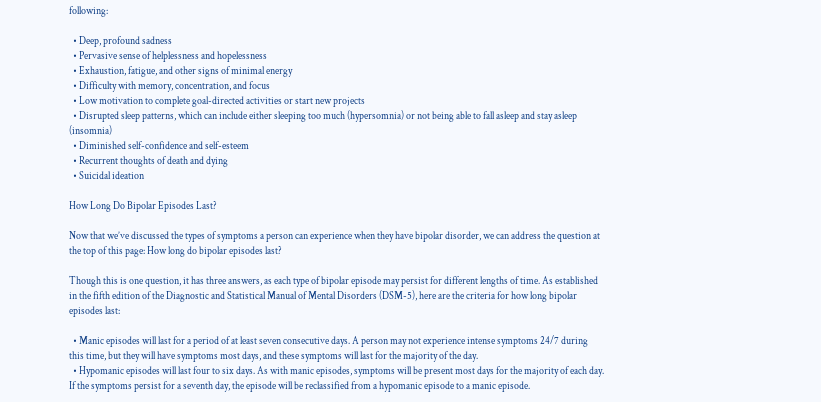following:

  • Deep, profound sadness
  • Pervasive sense of helplessness and hopelessness
  • Exhaustion, fatigue, and other signs of minimal energy
  • Difficulty with memory, concentration, and focus
  • Low motivation to complete goal-directed activities or start new projects
  • Disrupted sleep patterns, which can include either sleeping too much (hypersomnia) or not being able to fall asleep and stay asleep (insomnia)
  • Diminished self-confidence and self-esteem
  • Recurrent thoughts of death and dying
  • Suicidal ideation

How Long Do Bipolar Episodes Last?

Now that we’ve discussed the types of symptoms a person can experience when they have bipolar disorder, we can address the question at the top of this page: How long do bipolar episodes last?

Though this is one question, it has three answers, as each type of bipolar episode may persist for different lengths of time. As established in the fifth edition of the Diagnostic and Statistical Manual of Mental Disorders (DSM-5), here are the criteria for how long bipolar episodes last:

  • Manic episodes will last for a period of at least seven consecutive days. A person may not experience intense symptoms 24/7 during this time, but they will have symptoms most days, and these symptoms will last for the majority of the day.
  • Hypomanic episodes will last four to six days. As with manic episodes, symptoms will be present most days for the majority of each day. If the symptoms persist for a seventh day, the episode will be reclassified from a hypomanic episode to a manic episode.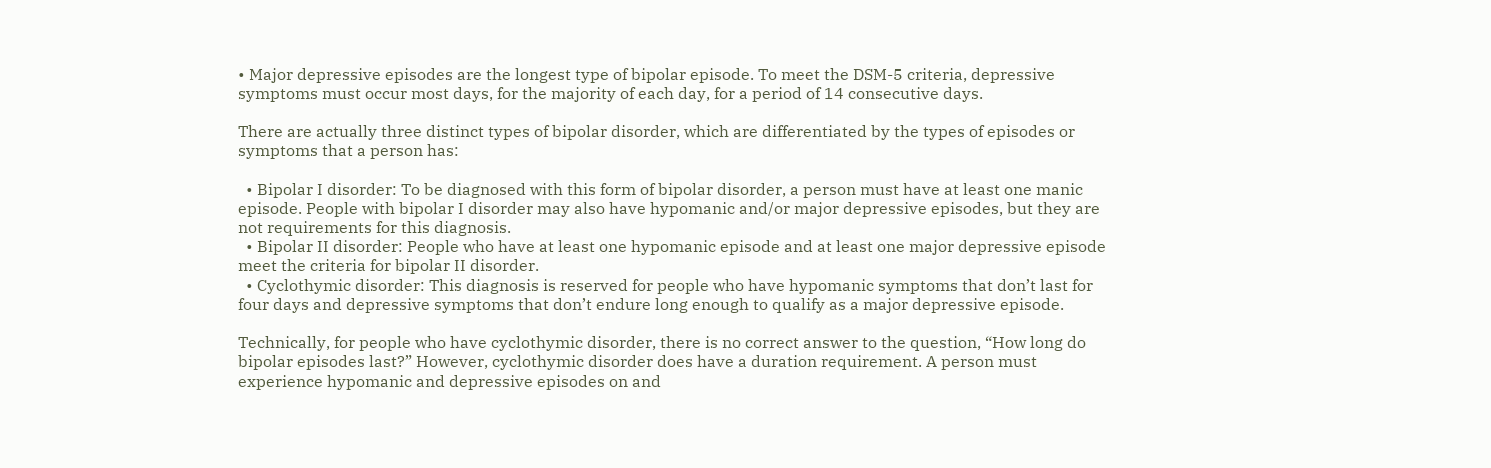• Major depressive episodes are the longest type of bipolar episode. To meet the DSM-5 criteria, depressive symptoms must occur most days, for the majority of each day, for a period of 14 consecutive days.

There are actually three distinct types of bipolar disorder, which are differentiated by the types of episodes or symptoms that a person has:

  • Bipolar I disorder: To be diagnosed with this form of bipolar disorder, a person must have at least one manic episode. People with bipolar I disorder may also have hypomanic and/or major depressive episodes, but they are not requirements for this diagnosis.
  • Bipolar II disorder: People who have at least one hypomanic episode and at least one major depressive episode meet the criteria for bipolar II disorder.
  • Cyclothymic disorder: This diagnosis is reserved for people who have hypomanic symptoms that don’t last for four days and depressive symptoms that don’t endure long enough to qualify as a major depressive episode.

Technically, for people who have cyclothymic disorder, there is no correct answer to the question, “How long do bipolar episodes last?” However, cyclothymic disorder does have a duration requirement. A person must experience hypomanic and depressive episodes on and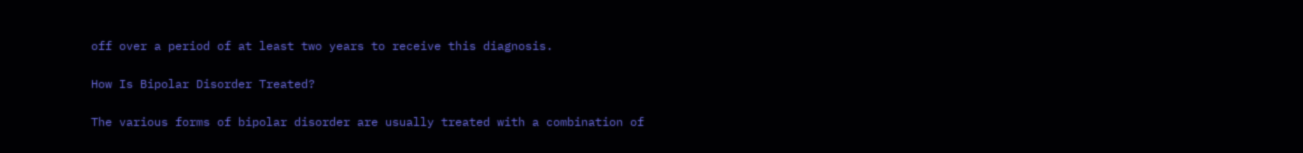off over a period of at least two years to receive this diagnosis.

How Is Bipolar Disorder Treated?

The various forms of bipolar disorder are usually treated with a combination of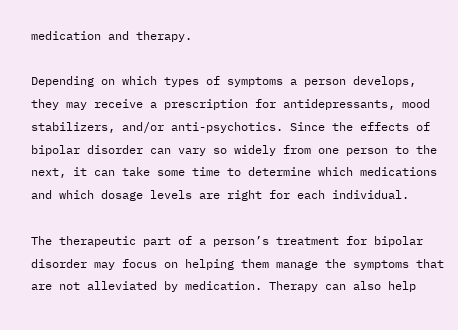medication and therapy.

Depending on which types of symptoms a person develops, they may receive a prescription for antidepressants, mood stabilizers, and/or anti-psychotics. Since the effects of bipolar disorder can vary so widely from one person to the next, it can take some time to determine which medications and which dosage levels are right for each individual.

The therapeutic part of a person’s treatment for bipolar disorder may focus on helping them manage the symptoms that are not alleviated by medication. Therapy can also help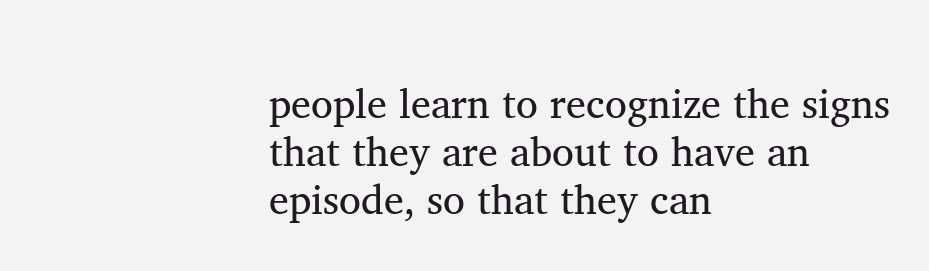people learn to recognize the signs that they are about to have an episode, so that they can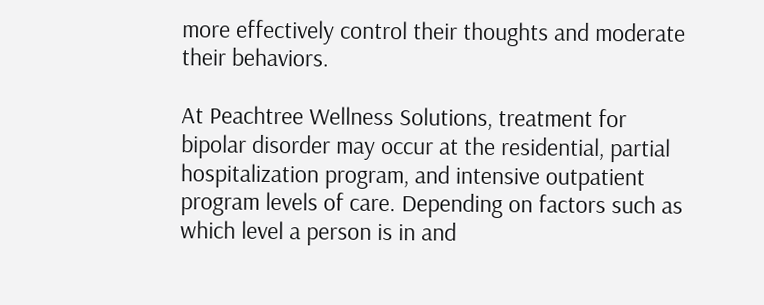more effectively control their thoughts and moderate their behaviors.

At Peachtree Wellness Solutions, treatment for bipolar disorder may occur at the residential, partial hospitalization program, and intensive outpatient program levels of care. Depending on factors such as which level a person is in and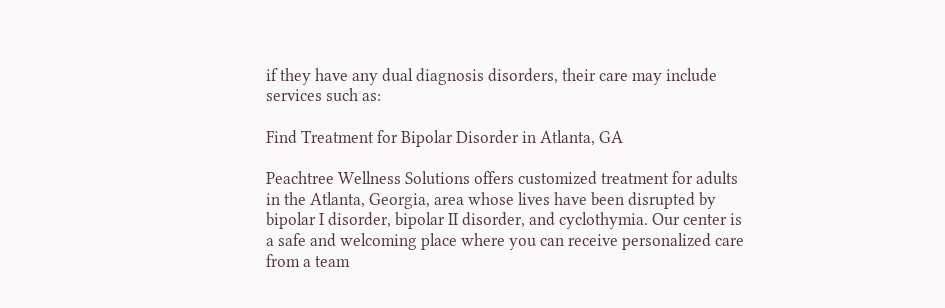if they have any dual diagnosis disorders, their care may include services such as:

Find Treatment for Bipolar Disorder in Atlanta, GA

Peachtree Wellness Solutions offers customized treatment for adults in the Atlanta, Georgia, area whose lives have been disrupted by bipolar I disorder, bipolar II disorder, and cyclothymia. Our center is a safe and welcoming place where you can receive personalized care from a team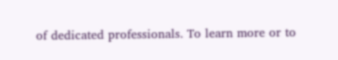of dedicated professionals. To learn more or to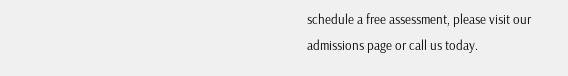schedule a free assessment, please visit our admissions page or call us today.